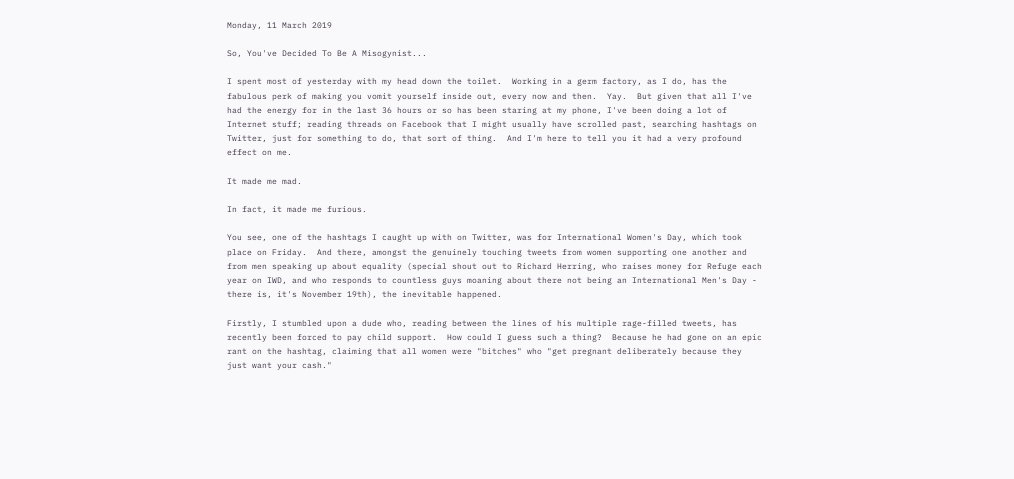Monday, 11 March 2019

So, You've Decided To Be A Misogynist...

I spent most of yesterday with my head down the toilet.  Working in a germ factory, as I do, has the fabulous perk of making you vomit yourself inside out, every now and then.  Yay.  But given that all I've had the energy for in the last 36 hours or so has been staring at my phone, I've been doing a lot of Internet stuff; reading threads on Facebook that I might usually have scrolled past, searching hashtags on Twitter, just for something to do, that sort of thing.  And I'm here to tell you it had a very profound effect on me.

It made me mad.

In fact, it made me furious.

You see, one of the hashtags I caught up with on Twitter, was for International Women's Day, which took place on Friday.  And there, amongst the genuinely touching tweets from women supporting one another and from men speaking up about equality (special shout out to Richard Herring, who raises money for Refuge each year on IWD, and who responds to countless guys moaning about there not being an International Men's Day - there is, it's November 19th), the inevitable happened.

Firstly, I stumbled upon a dude who, reading between the lines of his multiple rage-filled tweets, has recently been forced to pay child support.  How could I guess such a thing?  Because he had gone on an epic rant on the hashtag, claiming that all women were "bitches" who "get pregnant deliberately because they just want your cash."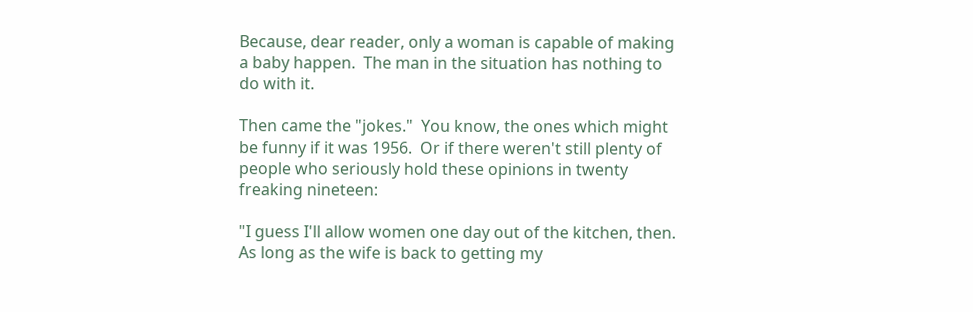Because, dear reader, only a woman is capable of making a baby happen.  The man in the situation has nothing to do with it.

Then came the "jokes."  You know, the ones which might be funny if it was 1956.  Or if there weren't still plenty of people who seriously hold these opinions in twenty freaking nineteen:

"I guess I'll allow women one day out of the kitchen, then.  As long as the wife is back to getting my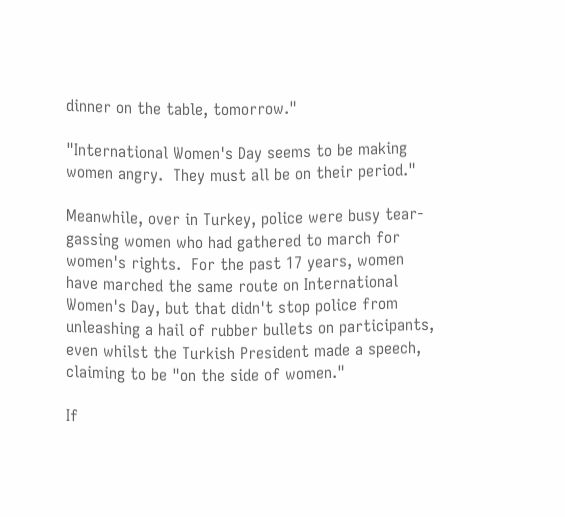dinner on the table, tomorrow."

"International Women's Day seems to be making women angry.  They must all be on their period."

Meanwhile, over in Turkey, police were busy tear-gassing women who had gathered to march for women's rights.  For the past 17 years, women have marched the same route on International Women's Day, but that didn't stop police from unleashing a hail of rubber bullets on participants, even whilst the Turkish President made a speech, claiming to be "on the side of women."

If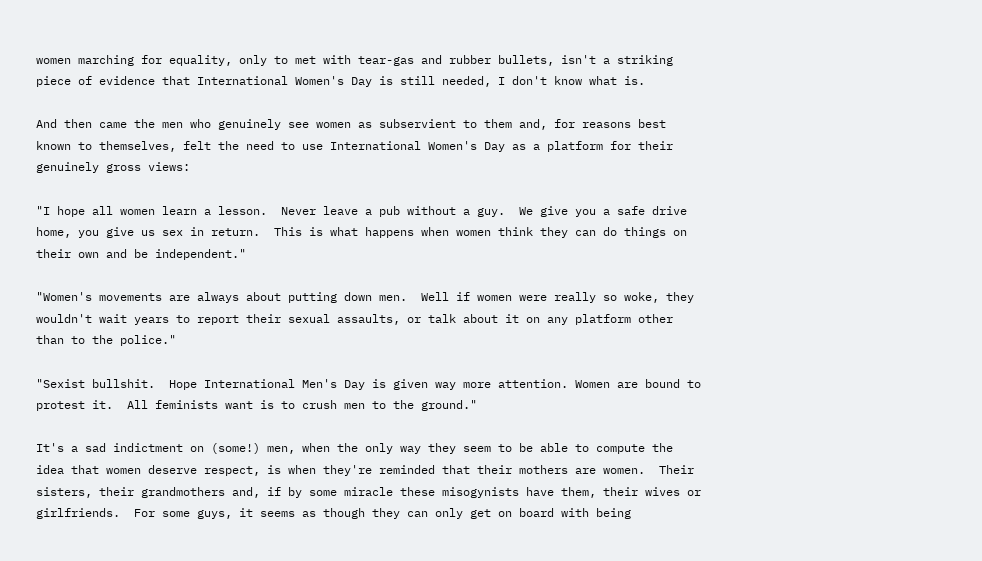women marching for equality, only to met with tear-gas and rubber bullets, isn't a striking piece of evidence that International Women's Day is still needed, I don't know what is.

And then came the men who genuinely see women as subservient to them and, for reasons best known to themselves, felt the need to use International Women's Day as a platform for their genuinely gross views:

"I hope all women learn a lesson.  Never leave a pub without a guy.  We give you a safe drive home, you give us sex in return.  This is what happens when women think they can do things on their own and be independent."

"Women's movements are always about putting down men.  Well if women were really so woke, they wouldn't wait years to report their sexual assaults, or talk about it on any platform other than to the police."

"Sexist bullshit.  Hope International Men's Day is given way more attention. Women are bound to protest it.  All feminists want is to crush men to the ground."

It's a sad indictment on (some!) men, when the only way they seem to be able to compute the idea that women deserve respect, is when they're reminded that their mothers are women.  Their sisters, their grandmothers and, if by some miracle these misogynists have them, their wives or girlfriends.  For some guys, it seems as though they can only get on board with being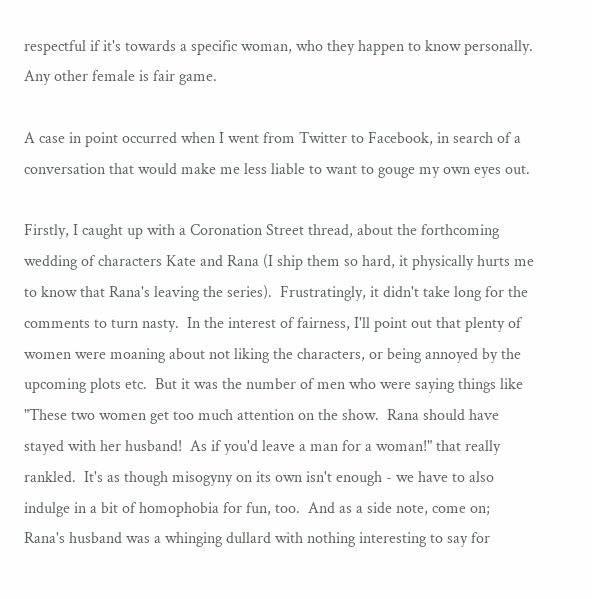respectful if it's towards a specific woman, who they happen to know personally.  Any other female is fair game.

A case in point occurred when I went from Twitter to Facebook, in search of a conversation that would make me less liable to want to gouge my own eyes out.

Firstly, I caught up with a Coronation Street thread, about the forthcoming wedding of characters Kate and Rana (I ship them so hard, it physically hurts me to know that Rana's leaving the series).  Frustratingly, it didn't take long for the comments to turn nasty.  In the interest of fairness, I'll point out that plenty of women were moaning about not liking the characters, or being annoyed by the upcoming plots etc.  But it was the number of men who were saying things like "These two women get too much attention on the show.  Rana should have stayed with her husband!  As if you'd leave a man for a woman!" that really rankled.  It's as though misogyny on its own isn't enough - we have to also indulge in a bit of homophobia for fun, too.  And as a side note, come on; Rana's husband was a whinging dullard with nothing interesting to say for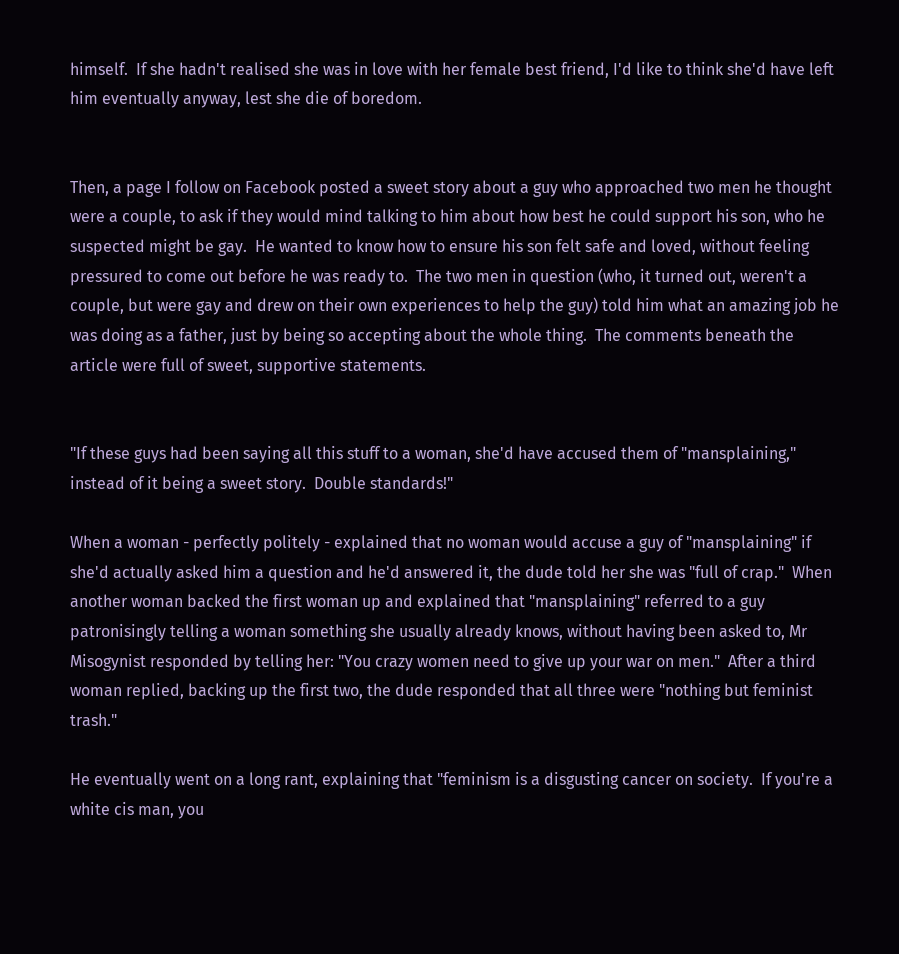himself.  If she hadn't realised she was in love with her female best friend, I'd like to think she'd have left him eventually anyway, lest she die of boredom.


Then, a page I follow on Facebook posted a sweet story about a guy who approached two men he thought were a couple, to ask if they would mind talking to him about how best he could support his son, who he suspected might be gay.  He wanted to know how to ensure his son felt safe and loved, without feeling pressured to come out before he was ready to.  The two men in question (who, it turned out, weren't a couple, but were gay and drew on their own experiences to help the guy) told him what an amazing job he was doing as a father, just by being so accepting about the whole thing.  The comments beneath the article were full of sweet, supportive statements.


"If these guys had been saying all this stuff to a woman, she'd have accused them of "mansplaining," instead of it being a sweet story.  Double standards!"

When a woman - perfectly politely - explained that no woman would accuse a guy of "mansplaining" if she'd actually asked him a question and he'd answered it, the dude told her she was "full of crap."  When another woman backed the first woman up and explained that "mansplaining" referred to a guy patronisingly telling a woman something she usually already knows, without having been asked to, Mr Misogynist responded by telling her: "You crazy women need to give up your war on men."  After a third woman replied, backing up the first two, the dude responded that all three were "nothing but feminist trash."

He eventually went on a long rant, explaining that "feminism is a disgusting cancer on society.  If you're a white cis man, you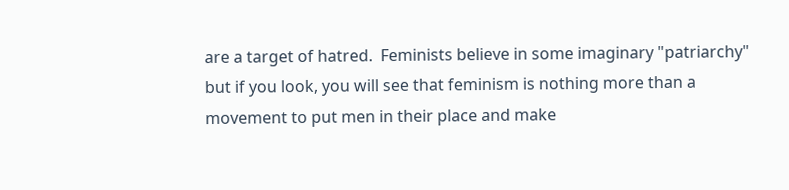are a target of hatred.  Feminists believe in some imaginary "patriarchy" but if you look, you will see that feminism is nothing more than a movement to put men in their place and make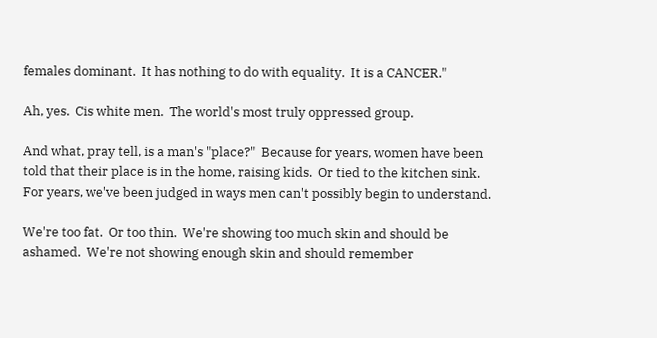females dominant.  It has nothing to do with equality.  It is a CANCER."

Ah, yes.  Cis white men.  The world's most truly oppressed group.

And what, pray tell, is a man's "place?"  Because for years, women have been told that their place is in the home, raising kids.  Or tied to the kitchen sink.  For years, we've been judged in ways men can't possibly begin to understand.

We're too fat.  Or too thin.  We're showing too much skin and should be ashamed.  We're not showing enough skin and should remember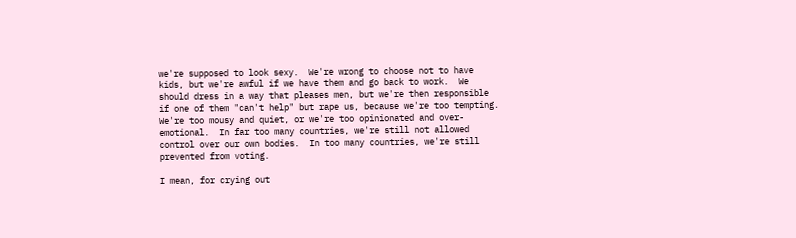we're supposed to look sexy.  We're wrong to choose not to have kids, but we're awful if we have them and go back to work.  We should dress in a way that pleases men, but we're then responsible if one of them "can't help" but rape us, because we're too tempting.  We're too mousy and quiet, or we're too opinionated and over-emotional.  In far too many countries, we're still not allowed control over our own bodies.  In too many countries, we're still prevented from voting.

I mean, for crying out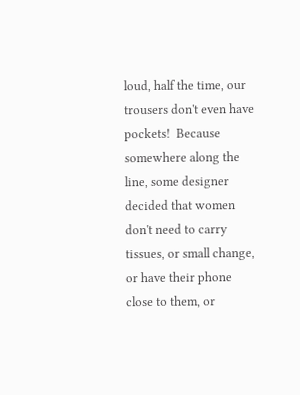loud, half the time, our trousers don't even have pockets!  Because somewhere along the line, some designer decided that women don't need to carry tissues, or small change, or have their phone close to them, or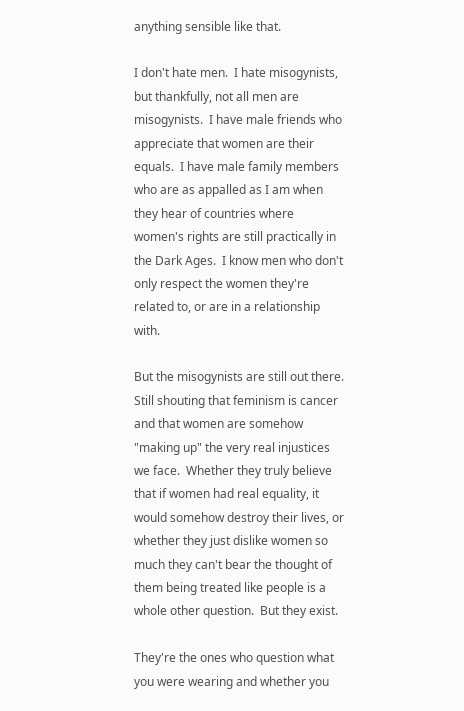anything sensible like that.

I don't hate men.  I hate misogynists, but thankfully, not all men are misogynists.  I have male friends who appreciate that women are their equals.  I have male family members who are as appalled as I am when they hear of countries where women's rights are still practically in the Dark Ages.  I know men who don't only respect the women they're related to, or are in a relationship with.

But the misogynists are still out there.  Still shouting that feminism is cancer and that women are somehow "making up" the very real injustices we face.  Whether they truly believe that if women had real equality, it would somehow destroy their lives, or whether they just dislike women so much they can't bear the thought of them being treated like people is a whole other question.  But they exist.

They're the ones who question what you were wearing and whether you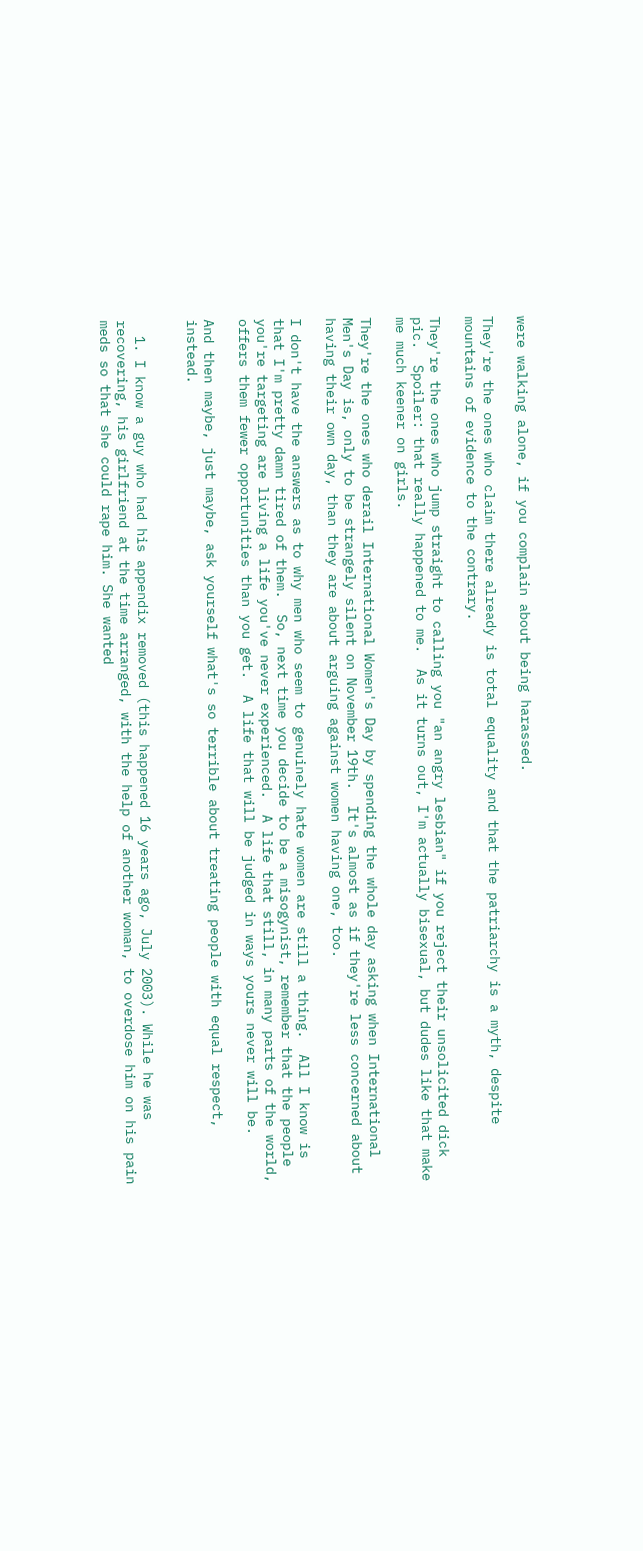were walking alone, if you complain about being harassed.

They're the ones who claim there already is total equality and that the patriarchy is a myth, despite mountains of evidence to the contrary.

They're the ones who jump straight to calling you "an angry lesbian" if you reject their unsolicited dick pic.  Spoiler: that really happened to me.  As it turns out, I'm actually bisexual, but dudes like that make me much keener on girls.

They're the ones who derail International Women's Day by spending the whole day asking when International Men's Day is, only to be strangely silent on November 19th.  It's almost as if they're less concerned about having their own day, than they are about arguing against women having one, too.

I don't have the answers as to why men who seem to genuinely hate women are still a thing.  All I know is that I'm pretty damn tired of them.  So, next time you decide to be a misogynist, remember that the people you're targeting are living a life you've never experienced.  A life that still, in many parts of the world, offers them fewer opportunities than you get.  A life that will be judged in ways yours never will be.

And then maybe, just maybe, ask yourself what's so terrible about treating people with equal respect, instead.


  1. I know a guy who had his appendix removed (this happened 16 years ago, July 2003). While he was recovering, his girlfriend at the time arranged, with the help of another woman, to overdose him on his pain meds so that she could rape him. She wanted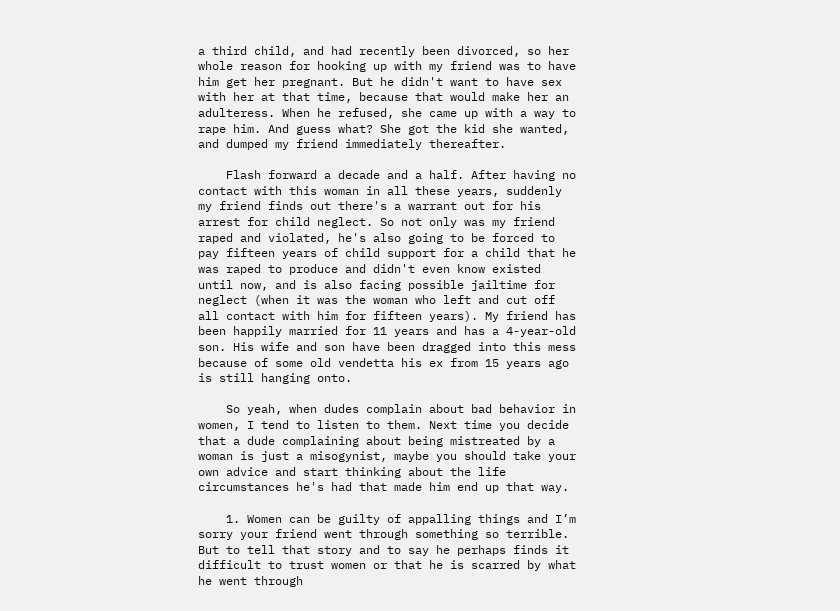a third child, and had recently been divorced, so her whole reason for hooking up with my friend was to have him get her pregnant. But he didn't want to have sex with her at that time, because that would make her an adulteress. When he refused, she came up with a way to rape him. And guess what? She got the kid she wanted, and dumped my friend immediately thereafter.

    Flash forward a decade and a half. After having no contact with this woman in all these years, suddenly my friend finds out there's a warrant out for his arrest for child neglect. So not only was my friend raped and violated, he's also going to be forced to pay fifteen years of child support for a child that he was raped to produce and didn't even know existed until now, and is also facing possible jailtime for neglect (when it was the woman who left and cut off all contact with him for fifteen years). My friend has been happily married for 11 years and has a 4-year-old son. His wife and son have been dragged into this mess because of some old vendetta his ex from 15 years ago is still hanging onto.

    So yeah, when dudes complain about bad behavior in women, I tend to listen to them. Next time you decide that a dude complaining about being mistreated by a woman is just a misogynist, maybe you should take your own advice and start thinking about the life circumstances he's had that made him end up that way.

    1. Women can be guilty of appalling things and I’m sorry your friend went through something so terrible. But to tell that story and to say he perhaps finds it difficult to trust women or that he is scarred by what he went through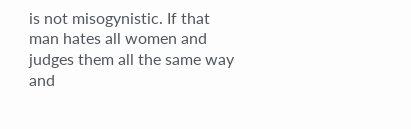is not misogynistic. If that man hates all women and judges them all the same way and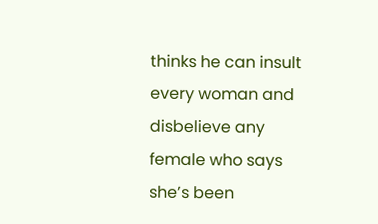thinks he can insult every woman and disbelieve any female who says she’s been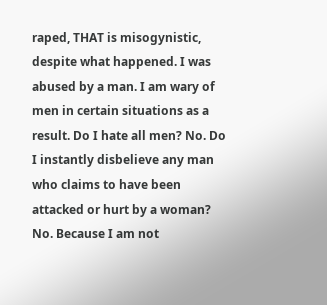raped, THAT is misogynistic, despite what happened. I was abused by a man. I am wary of men in certain situations as a result. Do I hate all men? No. Do I instantly disbelieve any man who claims to have been attacked or hurt by a woman? No. Because I am not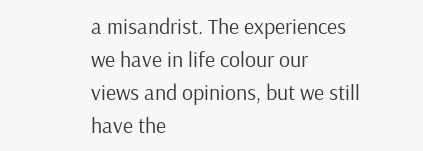a misandrist. The experiences we have in life colour our views and opinions, but we still have the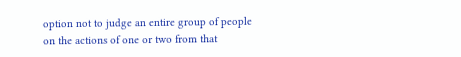option not to judge an entire group of people on the actions of one or two from that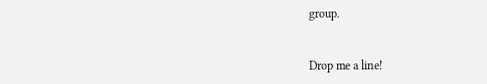group.


Drop me a line!